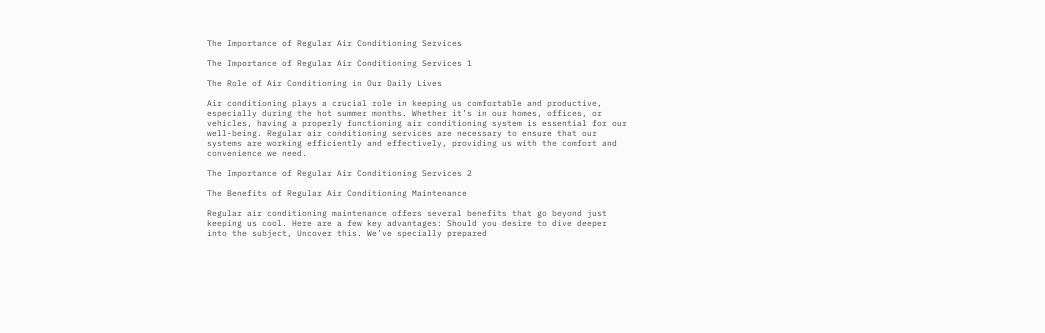The Importance of Regular Air Conditioning Services

The Importance of Regular Air Conditioning Services 1

The Role of Air Conditioning in Our Daily Lives

Air conditioning plays a crucial role in keeping us comfortable and productive, especially during the hot summer months. Whether it’s in our homes, offices, or vehicles, having a properly functioning air conditioning system is essential for our well-being. Regular air conditioning services are necessary to ensure that our systems are working efficiently and effectively, providing us with the comfort and convenience we need.

The Importance of Regular Air Conditioning Services 2

The Benefits of Regular Air Conditioning Maintenance

Regular air conditioning maintenance offers several benefits that go beyond just keeping us cool. Here are a few key advantages: Should you desire to dive deeper into the subject, Uncover this. We’ve specially prepared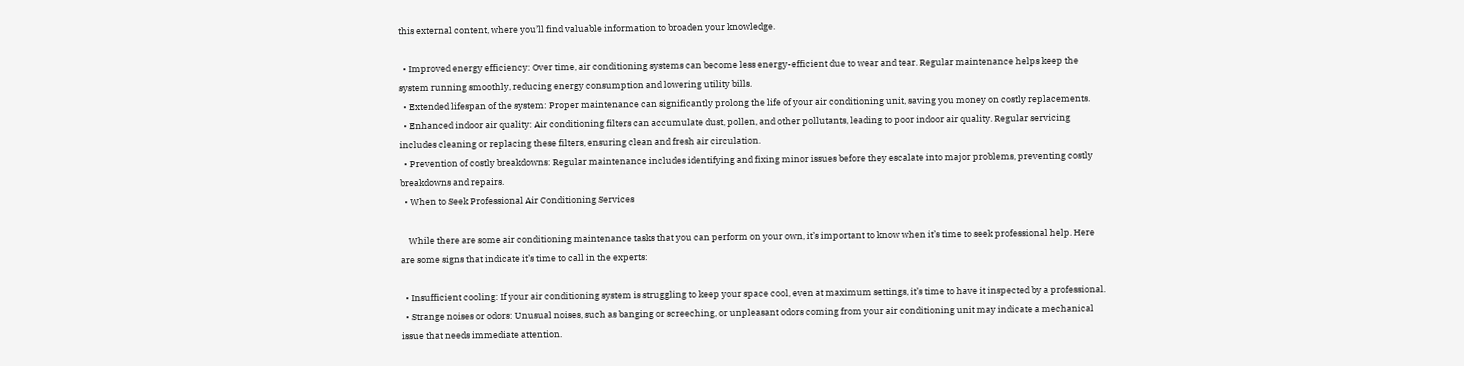this external content, where you’ll find valuable information to broaden your knowledge.

  • Improved energy efficiency: Over time, air conditioning systems can become less energy-efficient due to wear and tear. Regular maintenance helps keep the system running smoothly, reducing energy consumption and lowering utility bills.
  • Extended lifespan of the system: Proper maintenance can significantly prolong the life of your air conditioning unit, saving you money on costly replacements.
  • Enhanced indoor air quality: Air conditioning filters can accumulate dust, pollen, and other pollutants, leading to poor indoor air quality. Regular servicing includes cleaning or replacing these filters, ensuring clean and fresh air circulation.
  • Prevention of costly breakdowns: Regular maintenance includes identifying and fixing minor issues before they escalate into major problems, preventing costly breakdowns and repairs.
  • When to Seek Professional Air Conditioning Services

    While there are some air conditioning maintenance tasks that you can perform on your own, it’s important to know when it’s time to seek professional help. Here are some signs that indicate it’s time to call in the experts:

  • Insufficient cooling: If your air conditioning system is struggling to keep your space cool, even at maximum settings, it’s time to have it inspected by a professional.
  • Strange noises or odors: Unusual noises, such as banging or screeching, or unpleasant odors coming from your air conditioning unit may indicate a mechanical issue that needs immediate attention.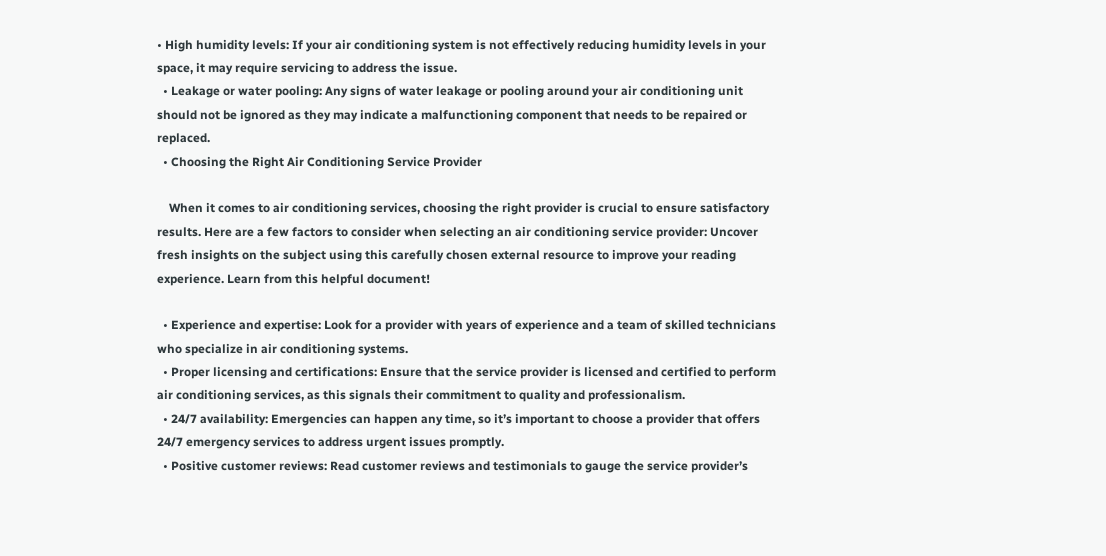• High humidity levels: If your air conditioning system is not effectively reducing humidity levels in your space, it may require servicing to address the issue.
  • Leakage or water pooling: Any signs of water leakage or pooling around your air conditioning unit should not be ignored as they may indicate a malfunctioning component that needs to be repaired or replaced.
  • Choosing the Right Air Conditioning Service Provider

    When it comes to air conditioning services, choosing the right provider is crucial to ensure satisfactory results. Here are a few factors to consider when selecting an air conditioning service provider: Uncover fresh insights on the subject using this carefully chosen external resource to improve your reading experience. Learn from this helpful document!

  • Experience and expertise: Look for a provider with years of experience and a team of skilled technicians who specialize in air conditioning systems.
  • Proper licensing and certifications: Ensure that the service provider is licensed and certified to perform air conditioning services, as this signals their commitment to quality and professionalism.
  • 24/7 availability: Emergencies can happen any time, so it’s important to choose a provider that offers 24/7 emergency services to address urgent issues promptly.
  • Positive customer reviews: Read customer reviews and testimonials to gauge the service provider’s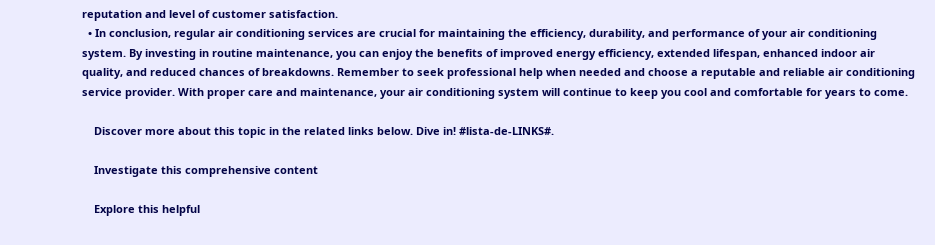reputation and level of customer satisfaction.
  • In conclusion, regular air conditioning services are crucial for maintaining the efficiency, durability, and performance of your air conditioning system. By investing in routine maintenance, you can enjoy the benefits of improved energy efficiency, extended lifespan, enhanced indoor air quality, and reduced chances of breakdowns. Remember to seek professional help when needed and choose a reputable and reliable air conditioning service provider. With proper care and maintenance, your air conditioning system will continue to keep you cool and comfortable for years to come.

    Discover more about this topic in the related links below. Dive in! #lista-de-LINKS#.

    Investigate this comprehensive content

    Explore this helpful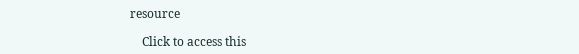resource

    Click to access this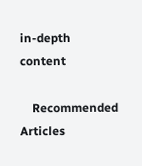in-depth content

    Recommended Articles